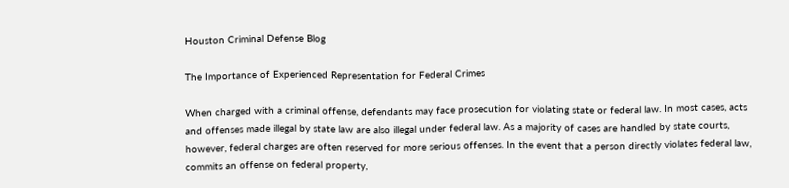Houston Criminal Defense Blog

The Importance of Experienced Representation for Federal Crimes

When charged with a criminal offense, defendants may face prosecution for violating state or federal law. In most cases, acts and offenses made illegal by state law are also illegal under federal law. As a majority of cases are handled by state courts, however, federal charges are often reserved for more serious offenses. In the event that a person directly violates federal law, commits an offense on federal property,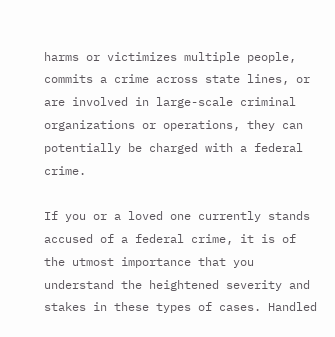harms or victimizes multiple people, commits a crime across state lines, or are involved in large-scale criminal organizations or operations, they can potentially be charged with a federal crime.

If you or a loved one currently stands accused of a federal crime, it is of the utmost importance that you understand the heightened severity and stakes in these types of cases. Handled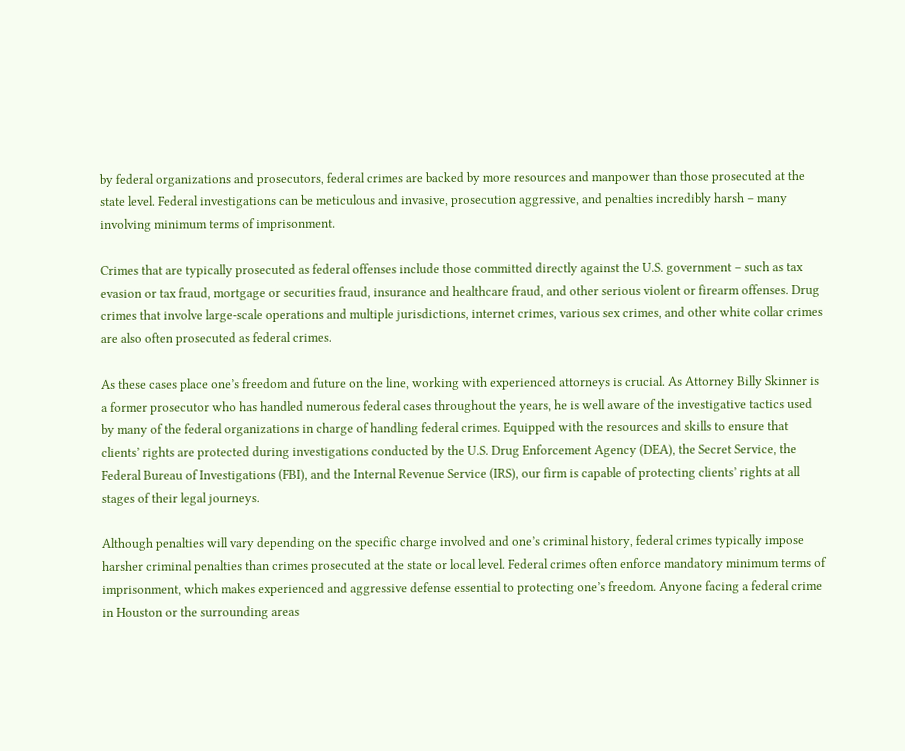by federal organizations and prosecutors, federal crimes are backed by more resources and manpower than those prosecuted at the state level. Federal investigations can be meticulous and invasive, prosecution aggressive, and penalties incredibly harsh – many involving minimum terms of imprisonment.

Crimes that are typically prosecuted as federal offenses include those committed directly against the U.S. government – such as tax evasion or tax fraud, mortgage or securities fraud, insurance and healthcare fraud, and other serious violent or firearm offenses. Drug crimes that involve large-scale operations and multiple jurisdictions, internet crimes, various sex crimes, and other white collar crimes are also often prosecuted as federal crimes.

As these cases place one’s freedom and future on the line, working with experienced attorneys is crucial. As Attorney Billy Skinner is a former prosecutor who has handled numerous federal cases throughout the years, he is well aware of the investigative tactics used by many of the federal organizations in charge of handling federal crimes. Equipped with the resources and skills to ensure that clients’ rights are protected during investigations conducted by the U.S. Drug Enforcement Agency (DEA), the Secret Service, the Federal Bureau of Investigations (FBI), and the Internal Revenue Service (IRS), our firm is capable of protecting clients’ rights at all stages of their legal journeys.

Although penalties will vary depending on the specific charge involved and one’s criminal history, federal crimes typically impose harsher criminal penalties than crimes prosecuted at the state or local level. Federal crimes often enforce mandatory minimum terms of imprisonment, which makes experienced and aggressive defense essential to protecting one’s freedom. Anyone facing a federal crime in Houston or the surrounding areas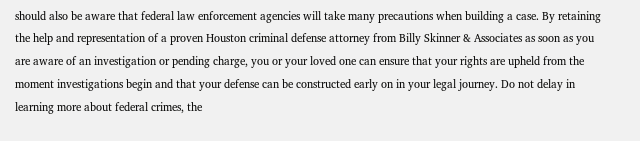should also be aware that federal law enforcement agencies will take many precautions when building a case. By retaining the help and representation of a proven Houston criminal defense attorney from Billy Skinner & Associates as soon as you are aware of an investigation or pending charge, you or your loved one can ensure that your rights are upheld from the moment investigations begin and that your defense can be constructed early on in your legal journey. Do not delay in learning more about federal crimes, the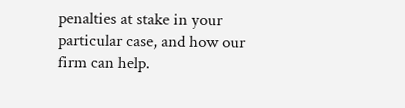penalties at stake in your particular case, and how our firm can help.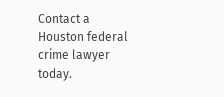Contact a Houston federal crime lawyer today.